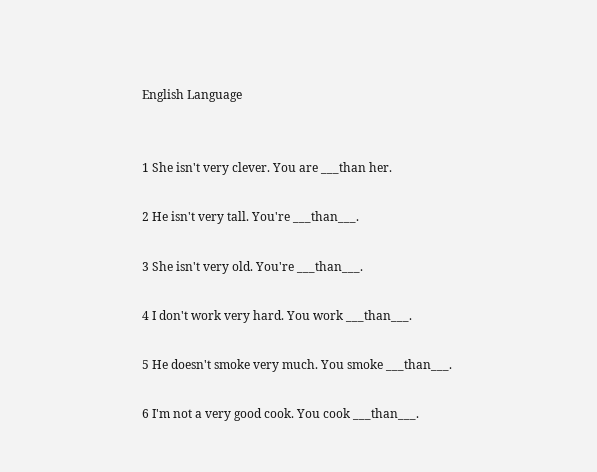English Language


1 She isn't very clever. You are ___than her.

2 He isn't very tall. You're ___than___.

3 She isn't very old. You're ___than___.

4 I don't work very hard. You work ___than___.

5 He doesn't smoke very much. You smoke ___than___.

6 I'm not a very good cook. You cook ___than___.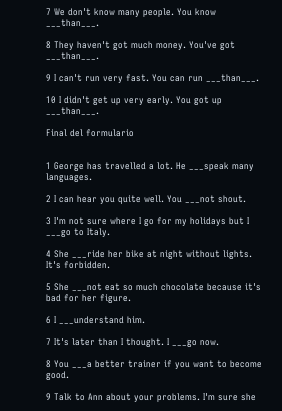7 We don't know many people. You know ___than___.

8 They haven't got much money. You've got ___than___.

9 I can't run very fast. You can run ___than___.

10 I didn't get up very early. You got up ___than___.

Final del formulario


1 George has travelled a lot. He ___speak many languages.

2 I can hear you quite well. You ___not shout.

3 I'm not sure where I go for my holidays but I ___go to Italy.

4 She ___ride her bike at night without lights. It's forbidden.

5 She ___not eat so much chocolate because it's bad for her figure.

6 I ___understand him.

7 It's later than I thought. I ___go now.

8 You ___a better trainer if you want to become good.

9 Talk to Ann about your problems. I'm sure she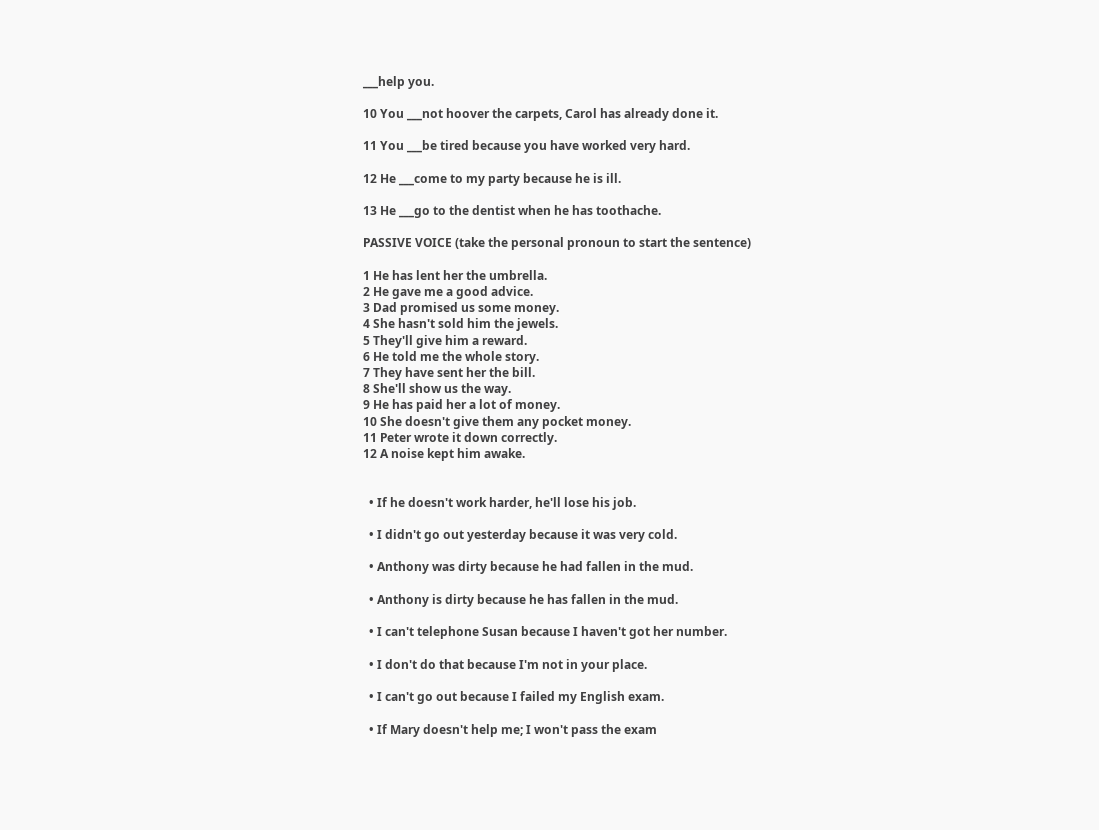___help you.

10 You ___not hoover the carpets, Carol has already done it.

11 You ___be tired because you have worked very hard.

12 He ___come to my party because he is ill.

13 He ___go to the dentist when he has toothache.

PASSIVE VOICE (take the personal pronoun to start the sentence)

1 He has lent her the umbrella.
2 He gave me a good advice.
3 Dad promised us some money.
4 She hasn't sold him the jewels.
5 They'll give him a reward.
6 He told me the whole story.
7 They have sent her the bill.
8 She'll show us the way.
9 He has paid her a lot of money.
10 She doesn't give them any pocket money.
11 Peter wrote it down correctly.
12 A noise kept him awake.


  • If he doesn't work harder, he'll lose his job.

  • I didn't go out yesterday because it was very cold.

  • Anthony was dirty because he had fallen in the mud.

  • Anthony is dirty because he has fallen in the mud.

  • I can't telephone Susan because I haven't got her number.

  • I don't do that because I'm not in your place.

  • I can't go out because I failed my English exam.

  • If Mary doesn't help me; I won't pass the exam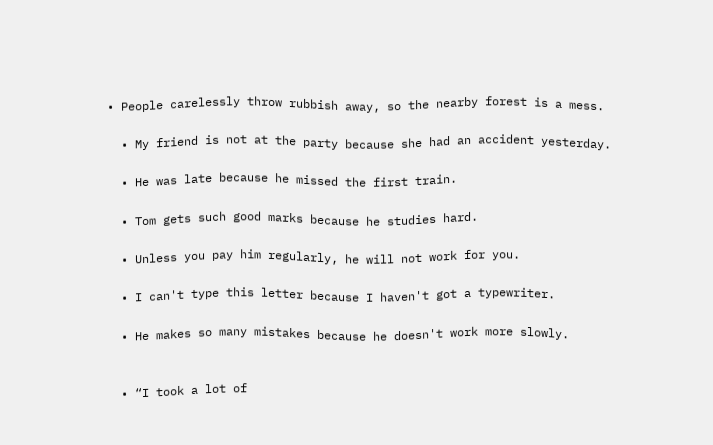• People carelessly throw rubbish away, so the nearby forest is a mess.

  • My friend is not at the party because she had an accident yesterday.

  • He was late because he missed the first train.

  • Tom gets such good marks because he studies hard.

  • Unless you pay him regularly, he will not work for you.

  • I can't type this letter because I haven't got a typewriter.

  • He makes so many mistakes because he doesn't work more slowly.


  • “I took a lot of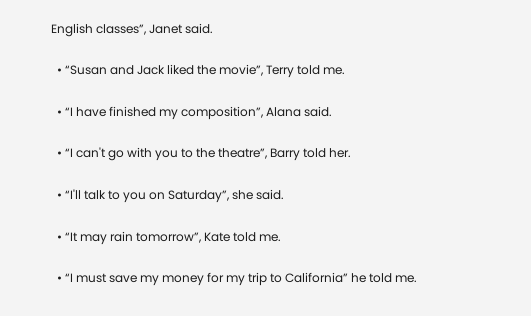English classes”, Janet said.

  • “Susan and Jack liked the movie”, Terry told me.

  • “I have finished my composition”, Alana said.

  • “I can't go with you to the theatre”, Barry told her.

  • “I'll talk to you on Saturday”, she said.

  • “It may rain tomorrow”, Kate told me.

  • “I must save my money for my trip to California” he told me.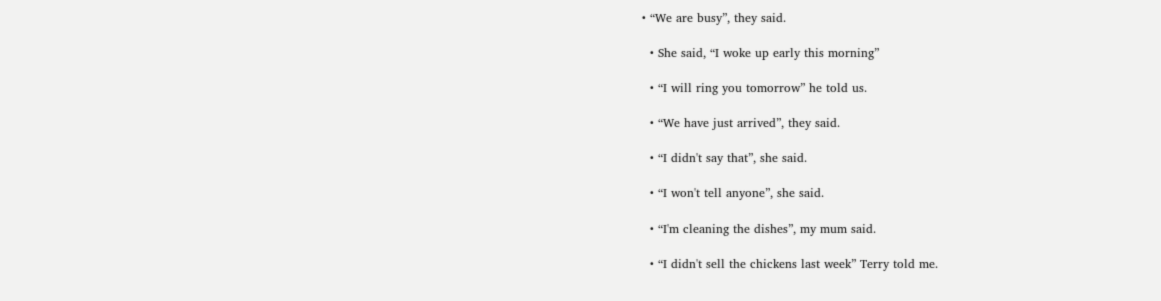• “We are busy”, they said.

  • She said, “I woke up early this morning”

  • “I will ring you tomorrow” he told us.

  • “We have just arrived”, they said.

  • “I didn't say that”, she said.

  • “I won't tell anyone”, she said.

  • “I'm cleaning the dishes”, my mum said.

  • “I didn't sell the chickens last week” Terry told me.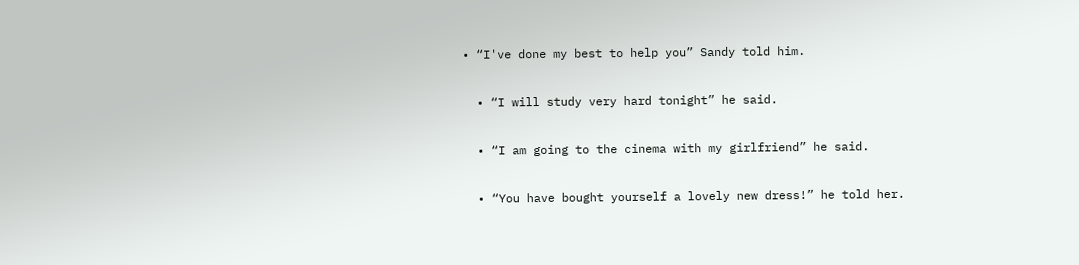• “I've done my best to help you” Sandy told him.

  • “I will study very hard tonight” he said.

  • “I am going to the cinema with my girlfriend” he said.

  • “You have bought yourself a lovely new dress!” he told her.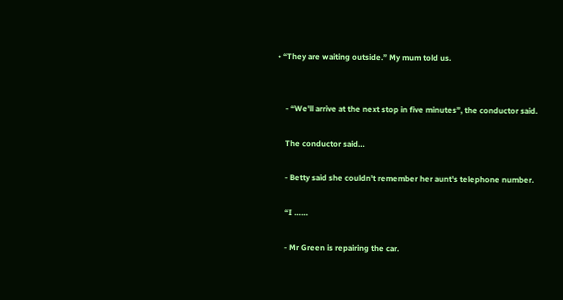• “They are waiting outside.” My mum told us.


    - “We'll arrive at the next stop in five minutes”, the conductor said.

    The conductor said…

    - Betty said she couldn't remember her aunt's telephone number.

    “I ……

    - Mr Green is repairing the car.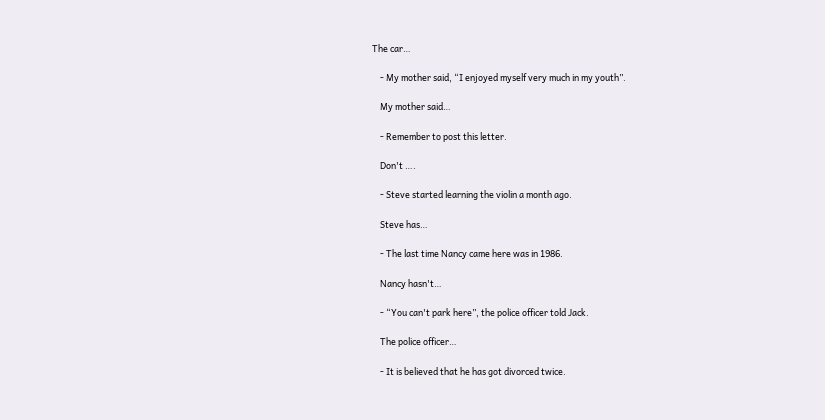The car…

    - My mother said, “I enjoyed myself very much in my youth”.

    My mother said…

    - Remember to post this letter.

    Don't ….

    - Steve started learning the violin a month ago.

    Steve has…

    - The last time Nancy came here was in 1986.

    Nancy hasn't…

    - “You can't park here”, the police officer told Jack.

    The police officer…

    - It is believed that he has got divorced twice.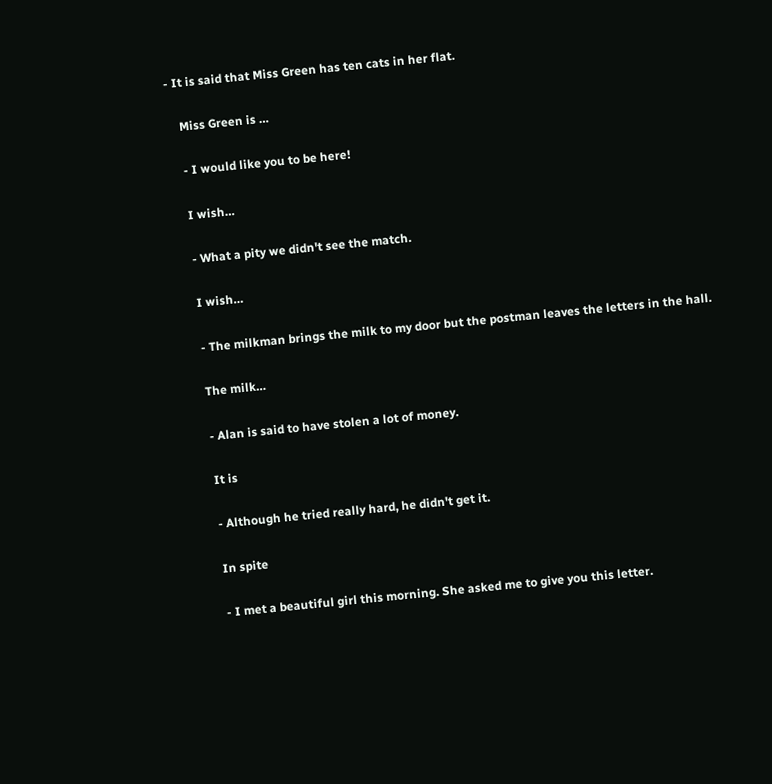- It is said that Miss Green has ten cats in her flat.

    Miss Green is …

    - I would like you to be here!

    I wish…

    - What a pity we didn't see the match.

    I wish…

    - The milkman brings the milk to my door but the postman leaves the letters in the hall.

    The milk…

    - Alan is said to have stolen a lot of money.

    It is

    - Although he tried really hard, he didn't get it.

    In spite

    - I met a beautiful girl this morning. She asked me to give you this letter.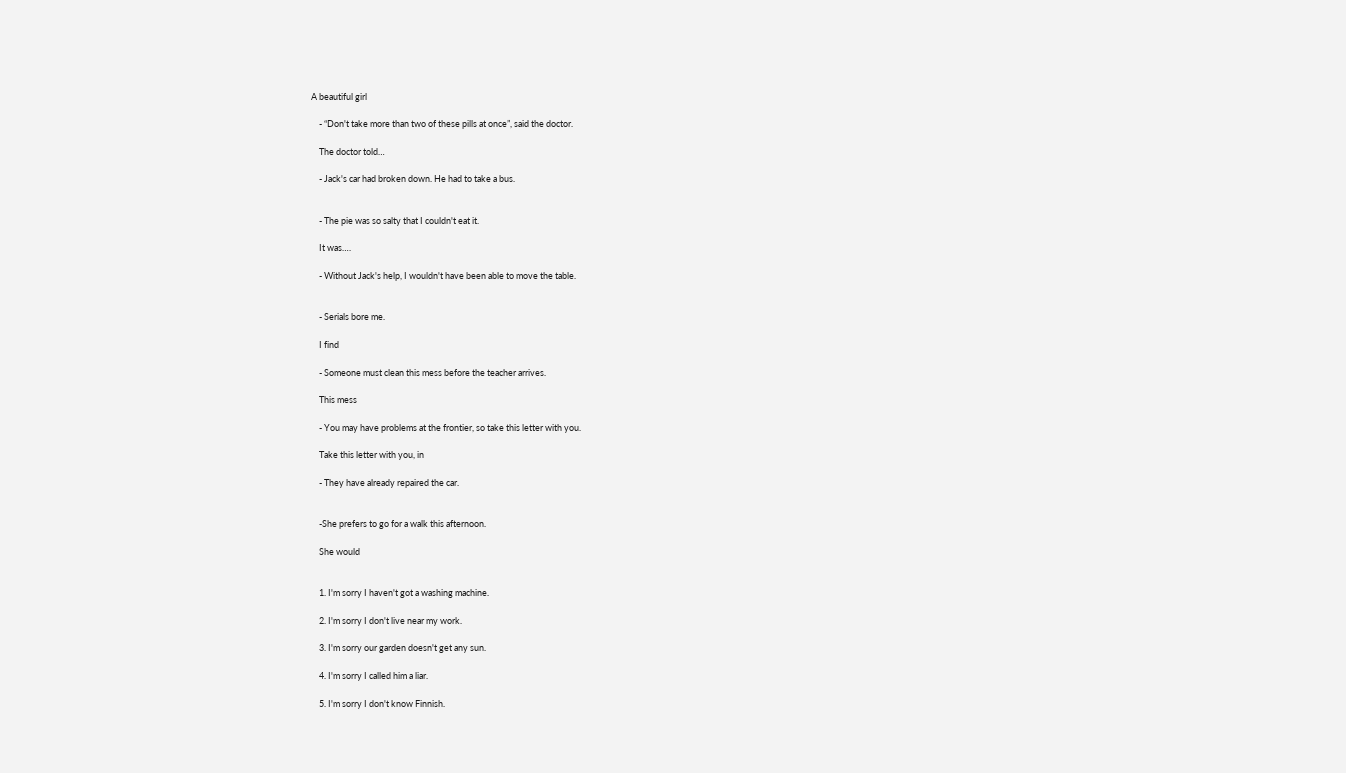A beautiful girl

    - “Don't take more than two of these pills at once”, said the doctor.

    The doctor told…

    - Jack's car had broken down. He had to take a bus.


    - The pie was so salty that I couldn't eat it.

    It was….

    - Without Jack's help, I wouldn't have been able to move the table.


    - Serials bore me.

    I find

    - Someone must clean this mess before the teacher arrives.

    This mess

    - You may have problems at the frontier, so take this letter with you.

    Take this letter with you, in

    - They have already repaired the car.


    -She prefers to go for a walk this afternoon.

    She would


    1. I'm sorry I haven't got a washing machine.

    2. I'm sorry I don't live near my work.

    3. I'm sorry our garden doesn't get any sun.

    4. I'm sorry I called him a liar.

    5. I'm sorry I don't know Finnish.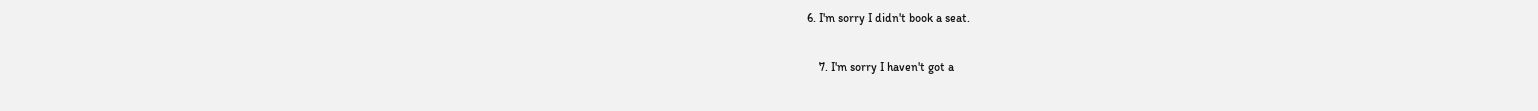6. I'm sorry I didn't book a seat.

    7. I'm sorry I haven't got a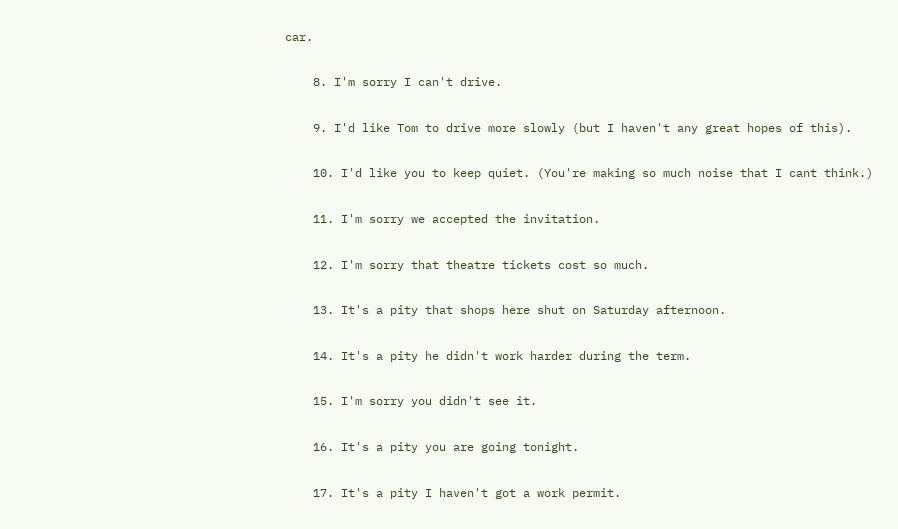car.

    8. I'm sorry I can't drive.

    9. I'd like Tom to drive more slowly (but I haven't any great hopes of this).

    10. I'd like you to keep quiet. (You're making so much noise that I cant think.)

    11. I'm sorry we accepted the invitation.

    12. I'm sorry that theatre tickets cost so much.

    13. It's a pity that shops here shut on Saturday afternoon.

    14. It's a pity he didn't work harder during the term.

    15. I'm sorry you didn't see it.

    16. It's a pity you are going tonight.

    17. It's a pity I haven't got a work permit.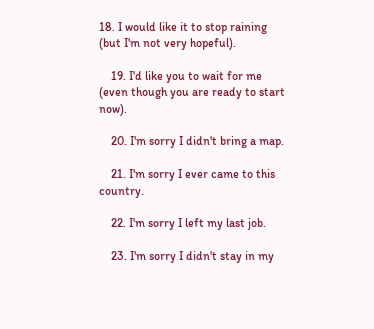18. I would like it to stop raining (but I'm not very hopeful).

    19. I'd like you to wait for me (even though you are ready to start now).

    20. I'm sorry I didn't bring a map.

    21. I'm sorry I ever came to this country.

    22. I'm sorry I left my last job.

    23. I'm sorry I didn't stay in my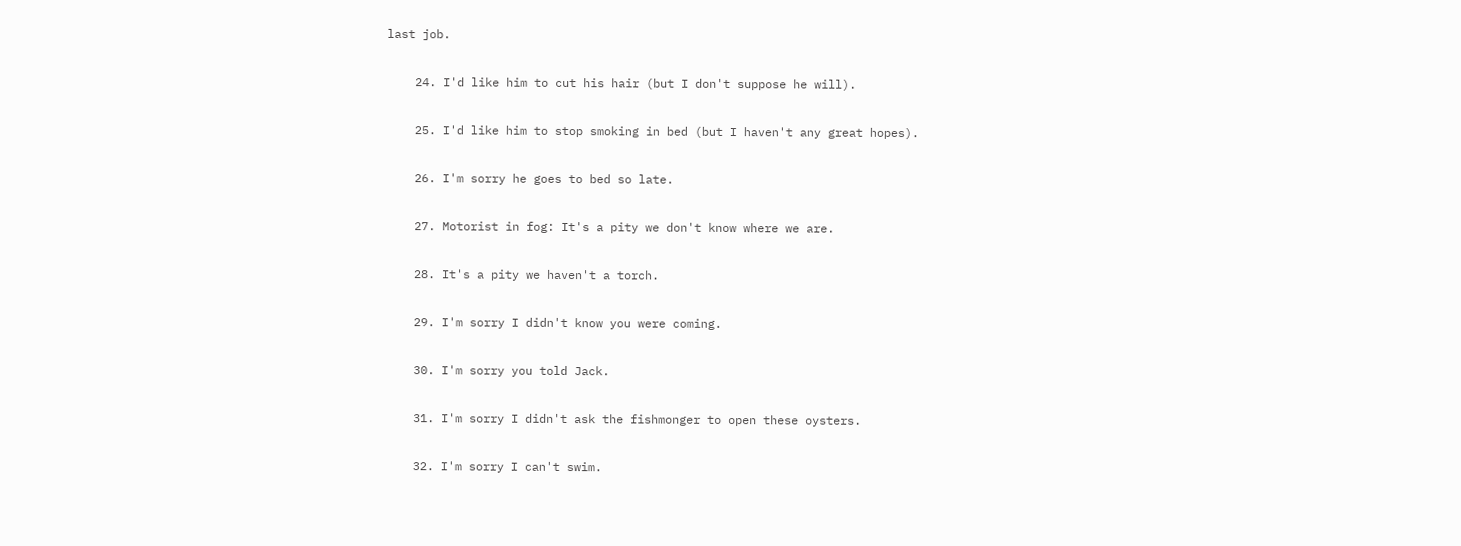last job.

    24. I'd like him to cut his hair (but I don't suppose he will).

    25. I'd like him to stop smoking in bed (but I haven't any great hopes).

    26. I'm sorry he goes to bed so late.

    27. Motorist in fog: It's a pity we don't know where we are.

    28. It's a pity we haven't a torch.

    29. I'm sorry I didn't know you were coming.

    30. I'm sorry you told Jack.

    31. I'm sorry I didn't ask the fishmonger to open these oysters.

    32. I'm sorry I can't swim.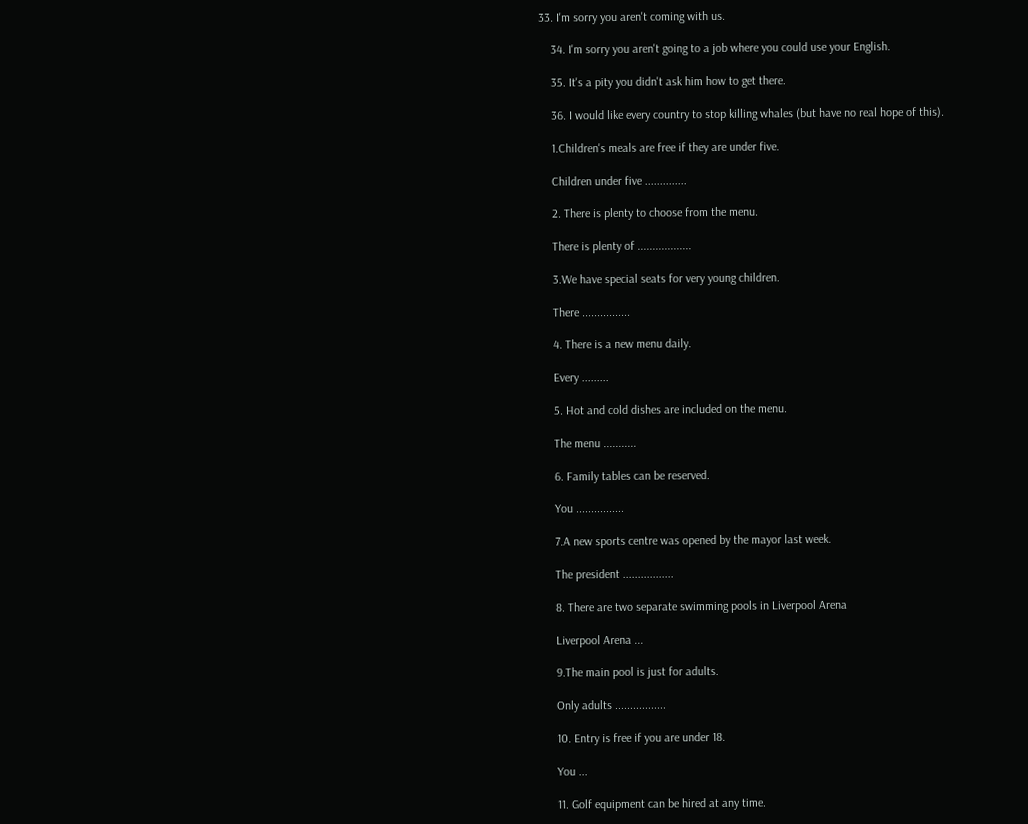33. I'm sorry you aren't coming with us.

    34. I'm sorry you aren't going to a job where you could use your English.

    35. It's a pity you didn't ask him how to get there.

    36. I would like every country to stop killing whales (but have no real hope of this).

    1.Children's meals are free if they are under five.

    Children under five ..............

    2. There is plenty to choose from the menu.

    There is plenty of ..................

    3.We have special seats for very young children.

    There ................

    4. There is a new menu daily.

    Every .........

    5. Hot and cold dishes are included on the menu.

    The menu ...........

    6. Family tables can be reserved.

    You ................

    7.A new sports centre was opened by the mayor last week.

    The president .................

    8. There are two separate swimming pools in Liverpool Arena

    Liverpool Arena ...

    9.The main pool is just for adults.

    Only adults .................

    10. Entry is free if you are under 18.

    You ...

    11. Golf equipment can be hired at any time.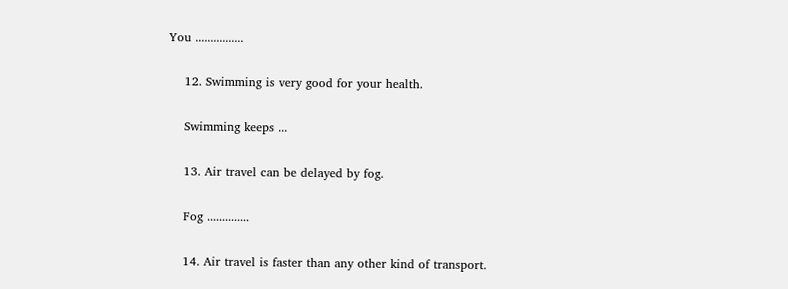You ................

    12. Swimming is very good for your health.

    Swimming keeps ...

    13. Air travel can be delayed by fog.

    Fog ..............

    14. Air travel is faster than any other kind of transport.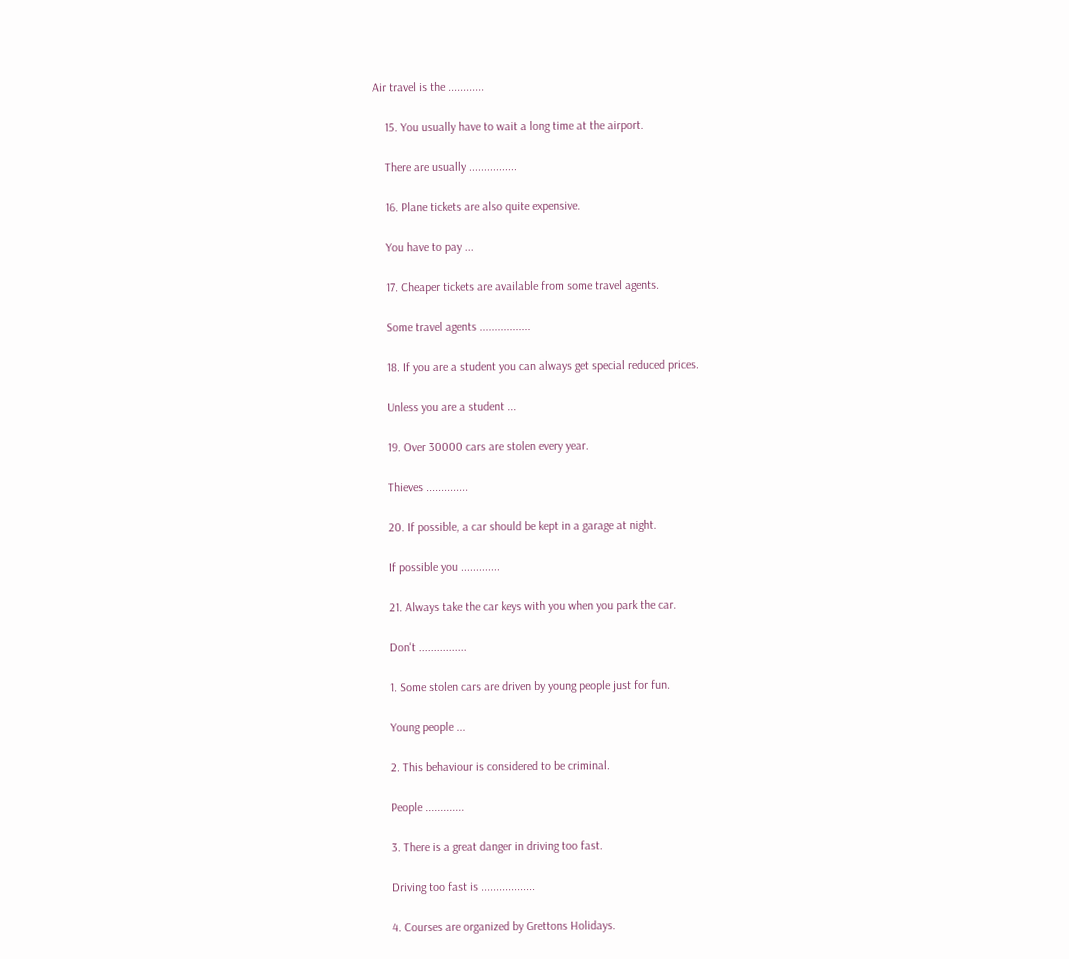Air travel is the ............

    15. You usually have to wait a long time at the airport.

    There are usually ................

    16. Plane tickets are also quite expensive.

    You have to pay ...

    17. Cheaper tickets are available from some travel agents.

    Some travel agents .................

    18. If you are a student you can always get special reduced prices.

    Unless you are a student ...

    19. Over 30000 cars are stolen every year.

    Thieves ..............

    20. If possible, a car should be kept in a garage at night.

    If possible you .............

    21. Always take the car keys with you when you park the car.

    Don't ................

    1. Some stolen cars are driven by young people just for fun.

    Young people ...

    2. This behaviour is considered to be criminal.

    People .............

    3. There is a great danger in driving too fast.

    Driving too fast is ..................

    4. Courses are organized by Grettons Holidays.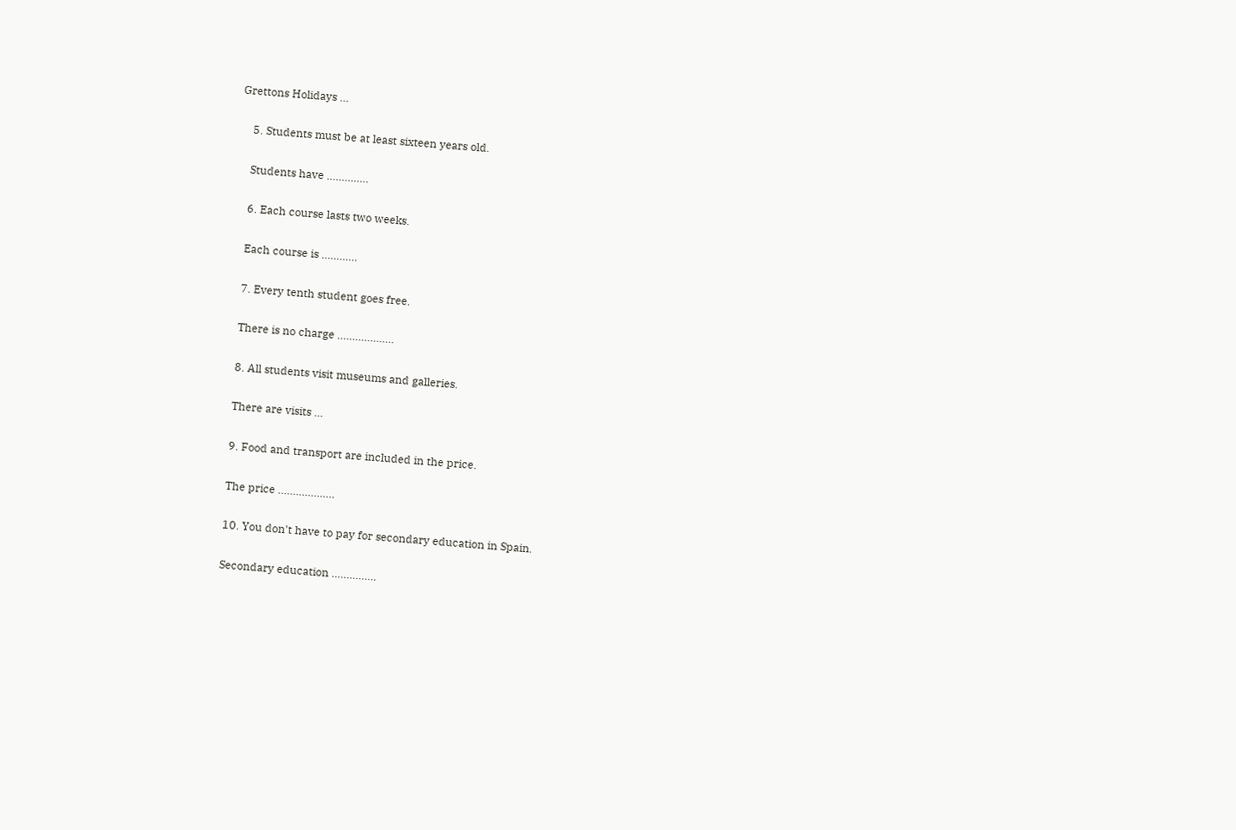Grettons Holidays ...

    5. Students must be at least sixteen years old.

    Students have ..............

    6. Each course lasts two weeks.

    Each course is ............

    7. Every tenth student goes free.

    There is no charge ...................

    8. All students visit museums and galleries.

    There are visits ...

    9. Food and transport are included in the price.

    The price ...................

    10. You don't have to pay for secondary education in Spain.

    Secondary education ...............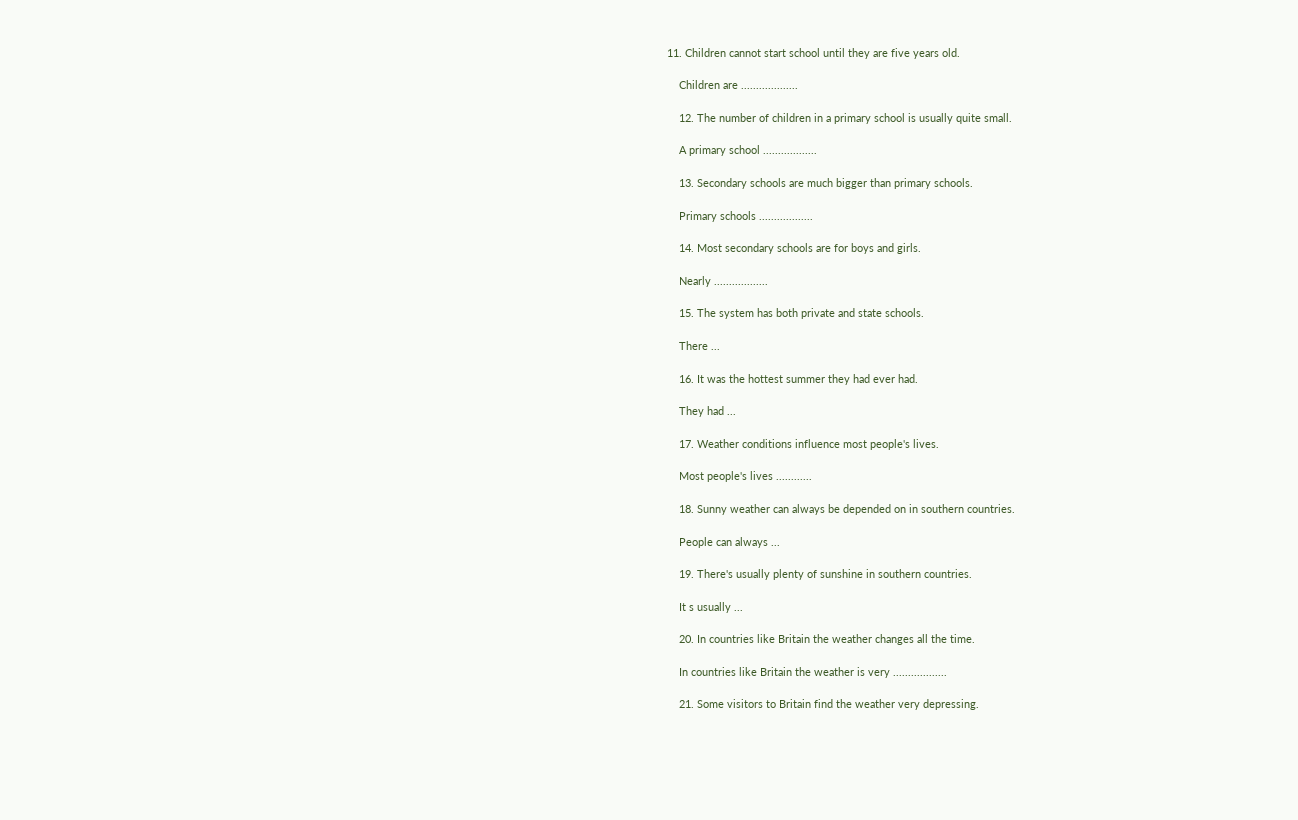11. Children cannot start school until they are five years old.

    Children are ...................

    12. The number of children in a primary school is usually quite small.

    A primary school ..................

    13. Secondary schools are much bigger than primary schools.

    Primary schools ..................

    14. Most secondary schools are for boys and girls.

    Nearly ..................

    15. The system has both private and state schools.

    There ...

    16. It was the hottest summer they had ever had.

    They had ...

    17. Weather conditions influence most people's lives.

    Most people's lives ............

    18. Sunny weather can always be depended on in southern countries.

    People can always ...

    19. There's usually plenty of sunshine in southern countries.

    It s usually ...

    20. In countries like Britain the weather changes all the time.

    In countries like Britain the weather is very ..................

    21. Some visitors to Britain find the weather very depressing.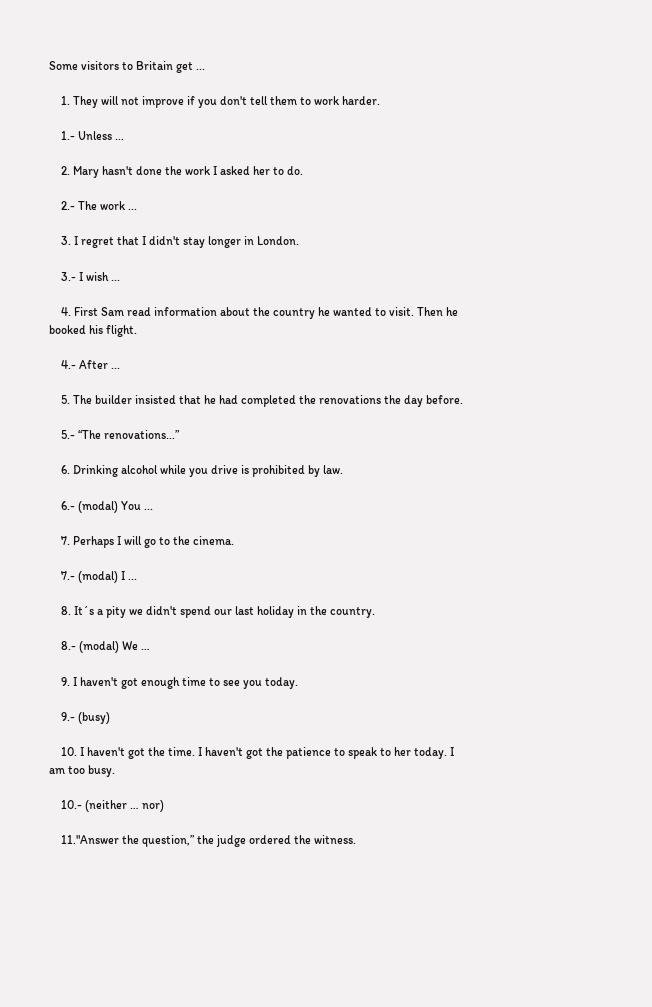Some visitors to Britain get ...

    1. They will not improve if you don't tell them to work harder.

    1.- Unless ...

    2. Mary hasn't done the work I asked her to do.

    2.- The work ...

    3. I regret that I didn't stay longer in London.

    3.- I wish ...

    4. First Sam read information about the country he wanted to visit. Then he booked his flight.

    4.- After ...

    5. The builder insisted that he had completed the renovations the day before.

    5.- “The renovations...”

    6. Drinking alcohol while you drive is prohibited by law.

    6.- (modal) You ...

    7. Perhaps I will go to the cinema.

    7.- (modal) I ...

    8. It´s a pity we didn't spend our last holiday in the country.

    8.- (modal) We …

    9. I haven't got enough time to see you today.

    9.- (busy)

    10. I haven't got the time. I haven't got the patience to speak to her today. I am too busy.

    10.- (neither … nor)

    11."Answer the question,” the judge ordered the witness.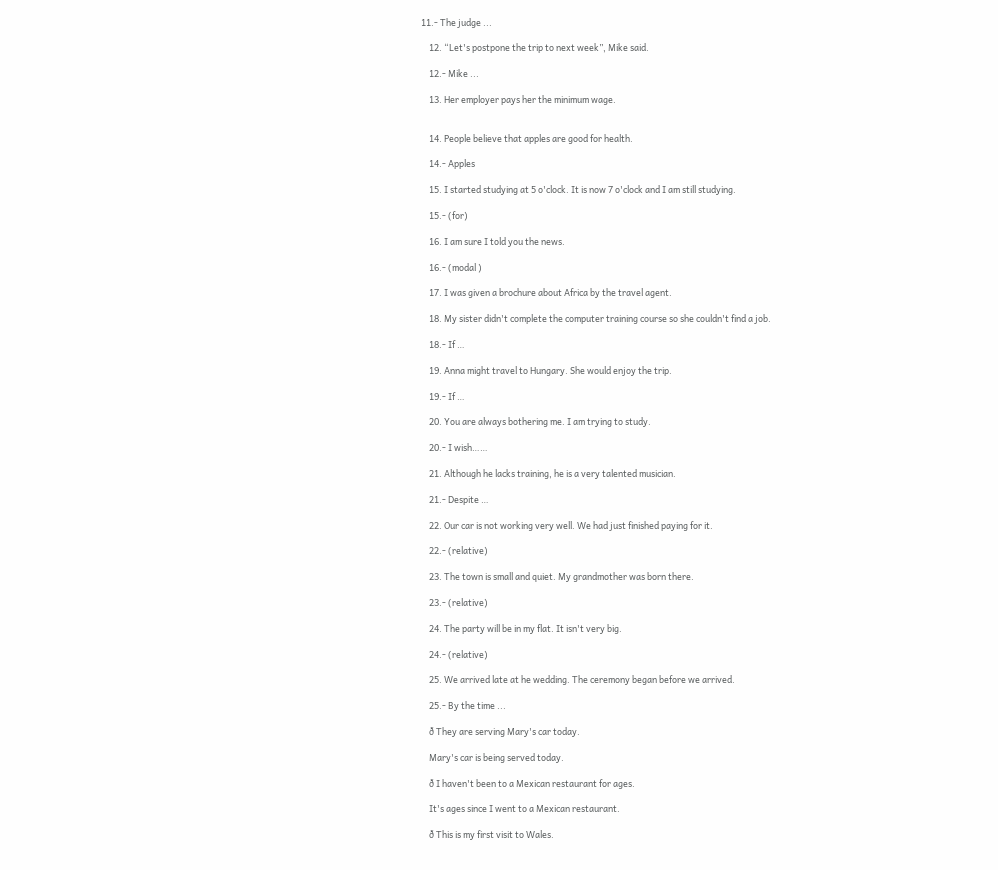11.- The judge ...

    12. “Let's postpone the trip to next week”, Mike said.

    12.- Mike ...

    13. Her employer pays her the minimum wage.


    14. People believe that apples are good for health.

    14.- Apples

    15. I started studying at 5 o'clock. It is now 7 o'clock and I am still studying.

    15.- (for)

    16. I am sure I told you the news.

    16.- (modal )

    17. I was given a brochure about Africa by the travel agent.

    18. My sister didn't complete the computer training course so she couldn't find a job.

    18.- If …

    19. Anna might travel to Hungary. She would enjoy the trip.

    19.- If …

    20. You are always bothering me. I am trying to study.

    20.- I wish……

    21. Although he lacks training, he is a very talented musician.

    21.- Despite …

    22. Our car is not working very well. We had just finished paying for it.

    22.- (relative)

    23. The town is small and quiet. My grandmother was born there.

    23.- (relative)

    24. The party will be in my flat. It isn't very big.

    24.- (relative)

    25. We arrived late at he wedding. The ceremony began before we arrived.

    25.- By the time ...

    ð They are serving Mary's car today.

    Mary's car is being served today.

    ð I haven't been to a Mexican restaurant for ages.

    It's ages since I went to a Mexican restaurant.

    ð This is my first visit to Wales.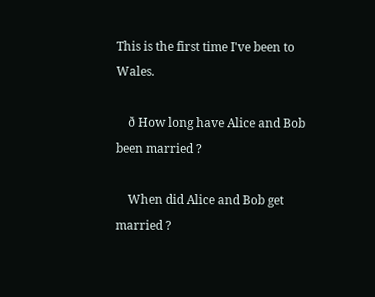This is the first time I've been to Wales.

    ð How long have Alice and Bob been married ?

    When did Alice and Bob get married ?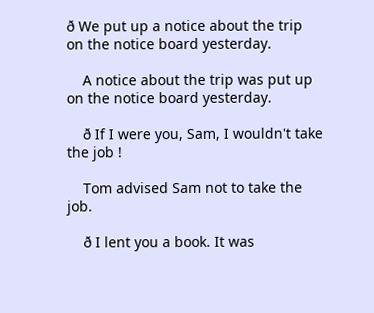ð We put up a notice about the trip on the notice board yesterday.

    A notice about the trip was put up on the notice board yesterday.

    ð If I were you, Sam, I wouldn't take the job !

    Tom advised Sam not to take the job.

    ð I lent you a book. It was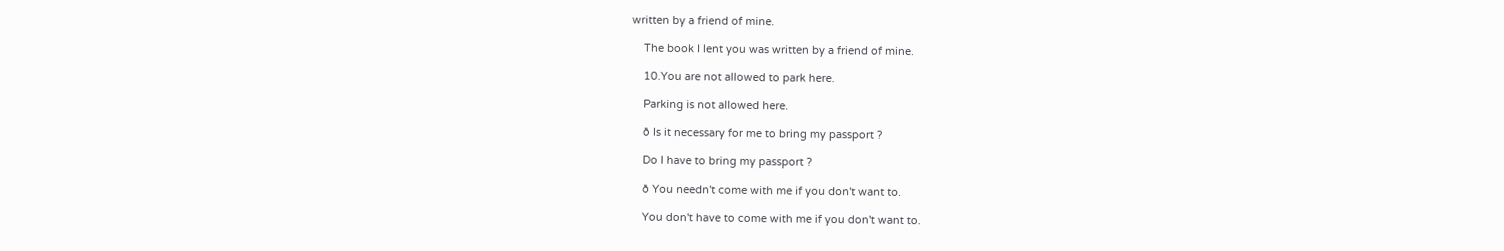written by a friend of mine.

    The book I lent you was written by a friend of mine.

    10.You are not allowed to park here.

    Parking is not allowed here.

    ð Is it necessary for me to bring my passport ?

    Do I have to bring my passport ?

    ð You needn't come with me if you don't want to.

    You don't have to come with me if you don't want to.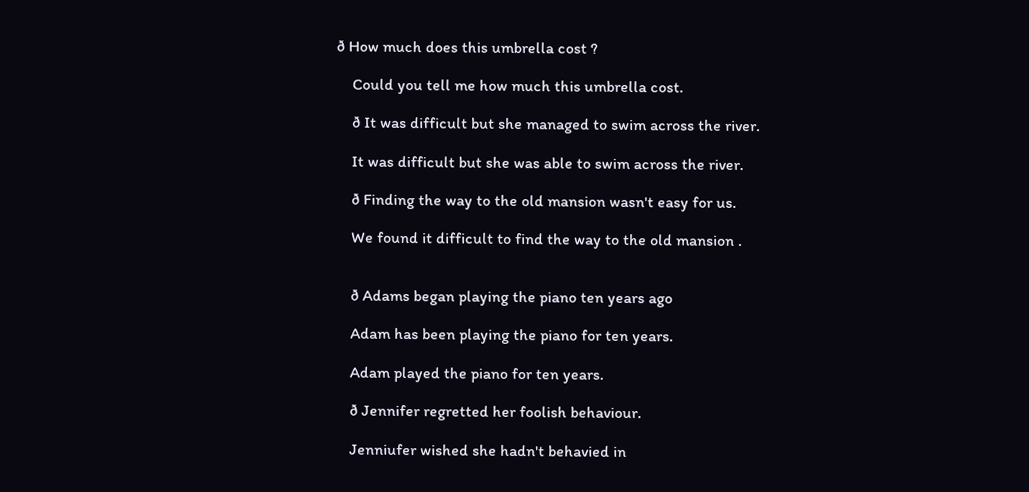ð How much does this umbrella cost ?

    Could you tell me how much this umbrella cost.

    ð It was difficult but she managed to swim across the river.

    It was difficult but she was able to swim across the river.

    ð Finding the way to the old mansion wasn't easy for us.

    We found it difficult to find the way to the old mansion .


    ð Adams began playing the piano ten years ago

    Adam has been playing the piano for ten years.

    Adam played the piano for ten years.

    ð Jennifer regretted her foolish behaviour.

    Jenniufer wished she hadn't behavied in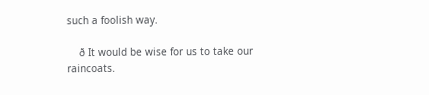such a foolish way.

    ð It would be wise for us to take our raincoats.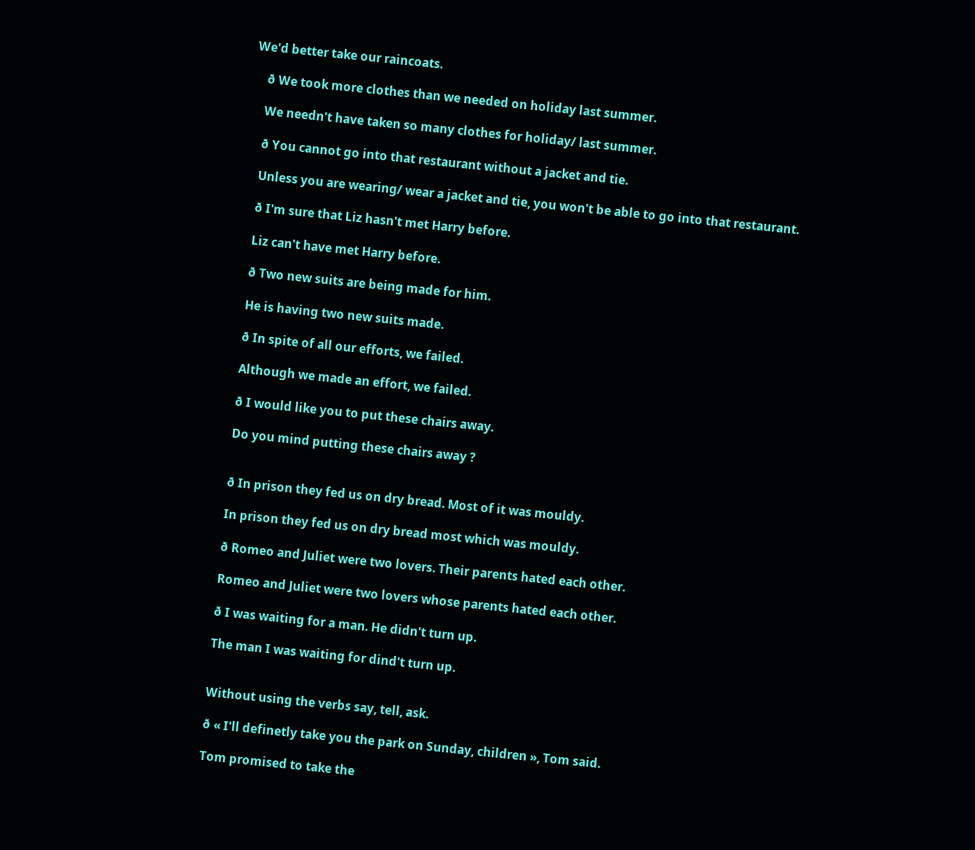We'd better take our raincoats.

    ð We took more clothes than we needed on holiday last summer.

    We needn't have taken so many clothes for holiday/ last summer.

    ð You cannot go into that restaurant without a jacket and tie.

    Unless you are wearing/ wear a jacket and tie, you won't be able to go into that restaurant.

    ð I'm sure that Liz hasn't met Harry before.

    Liz can't have met Harry before.

    ð Two new suits are being made for him.

    He is having two new suits made.

    ð In spite of all our efforts, we failed.

    Although we made an effort, we failed.

    ð I would like you to put these chairs away.

    Do you mind putting these chairs away ?


    ð In prison they fed us on dry bread. Most of it was mouldy.

    In prison they fed us on dry bread most which was mouldy.

    ð Romeo and Juliet were two lovers. Their parents hated each other.

    Romeo and Juliet were two lovers whose parents hated each other.

    ð I was waiting for a man. He didn't turn up.

    The man I was waiting for dind't turn up.


    Without using the verbs say, tell, ask.

    ð « I'll definetly take you the park on Sunday, children », Tom said.

    Tom promised to take the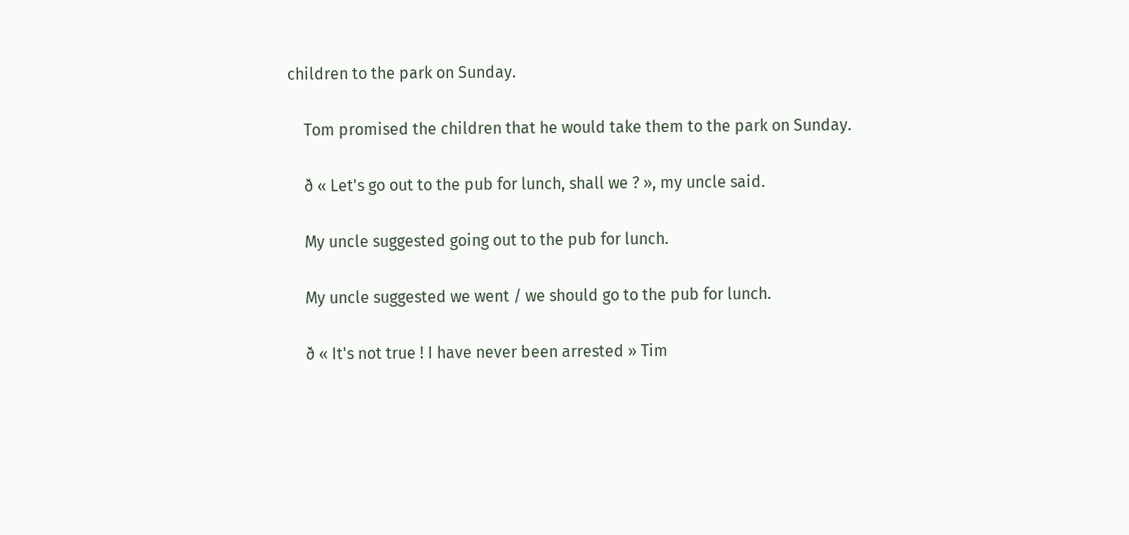children to the park on Sunday.

    Tom promised the children that he would take them to the park on Sunday.

    ð « Let's go out to the pub for lunch, shall we ? », my uncle said.

    My uncle suggested going out to the pub for lunch.

    My uncle suggested we went / we should go to the pub for lunch.

    ð « It's not true ! I have never been arrested » Tim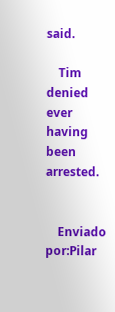said.

    Tim denied ever having been arrested.


    Enviado por:Pilar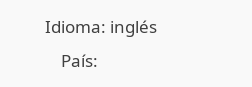Idioma: inglés
    País: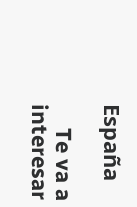España

    Te va a interesar